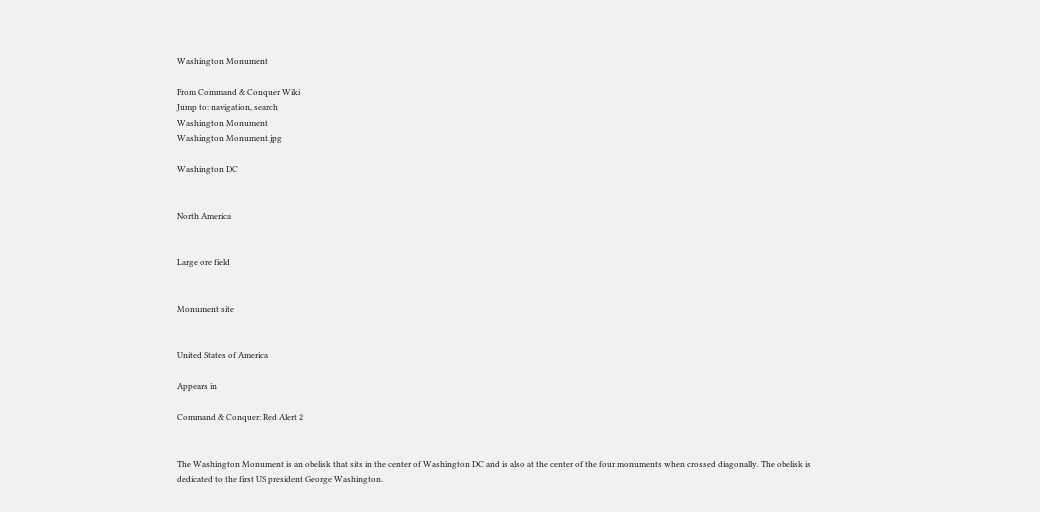Washington Monument

From Command & Conquer Wiki
Jump to: navigation, search
Washington Monument
Washington Monument.jpg

Washington DC


North America


Large ore field


Monument site


United States of America

Appears in

Command & Conquer: Red Alert 2


The Washington Monument is an obelisk that sits in the center of Washington DC and is also at the center of the four monuments when crossed diagonally. The obelisk is dedicated to the first US president George Washington.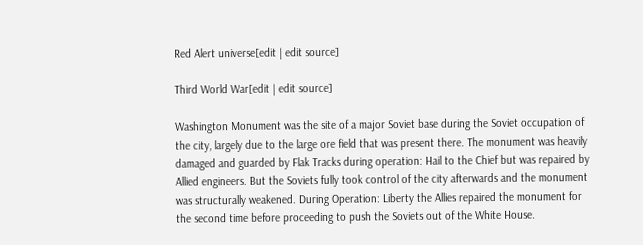Red Alert universe[edit | edit source]

Third World War[edit | edit source]

Washington Monument was the site of a major Soviet base during the Soviet occupation of the city, largely due to the large ore field that was present there. The monument was heavily damaged and guarded by Flak Tracks during operation: Hail to the Chief but was repaired by Allied engineers. But the Soviets fully took control of the city afterwards and the monument was structurally weakened. During Operation: Liberty the Allies repaired the monument for the second time before proceeding to push the Soviets out of the White House.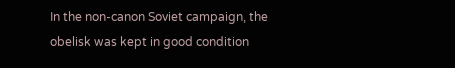In the non-canon Soviet campaign, the obelisk was kept in good condition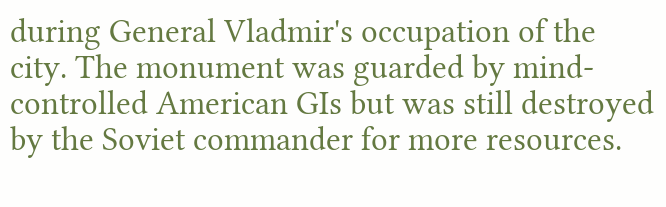during General Vladmir's occupation of the city. The monument was guarded by mind-controlled American GIs but was still destroyed by the Soviet commander for more resources.